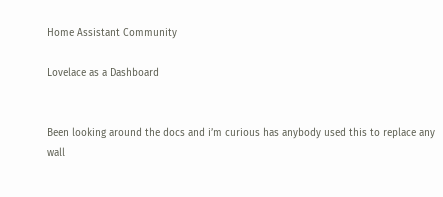Home Assistant Community

Lovelace as a Dashboard


Been looking around the docs and i’m curious has anybody used this to replace any wall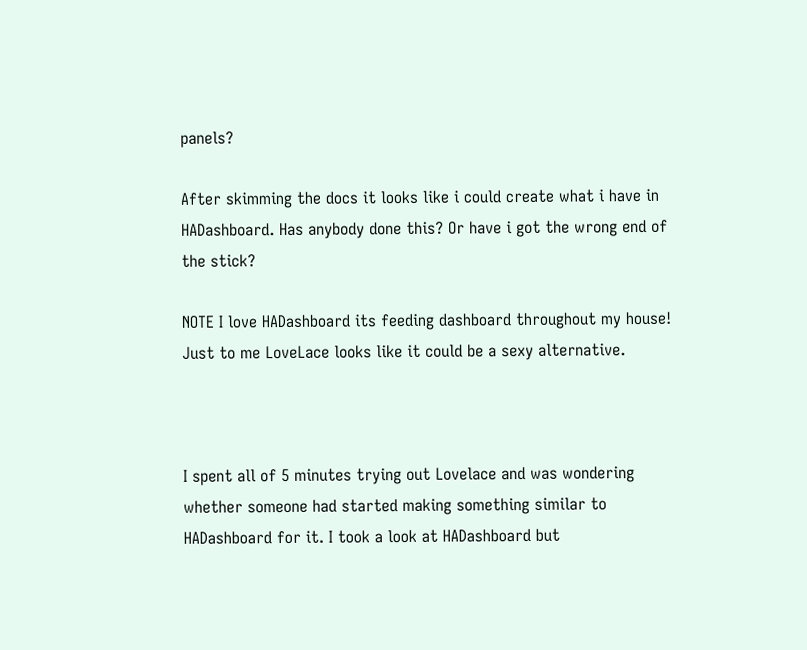panels?

After skimming the docs it looks like i could create what i have in HADashboard. Has anybody done this? Or have i got the wrong end of the stick?

NOTE I love HADashboard its feeding dashboard throughout my house! Just to me LoveLace looks like it could be a sexy alternative.



I spent all of 5 minutes trying out Lovelace and was wondering whether someone had started making something similar to HADashboard for it. I took a look at HADashboard but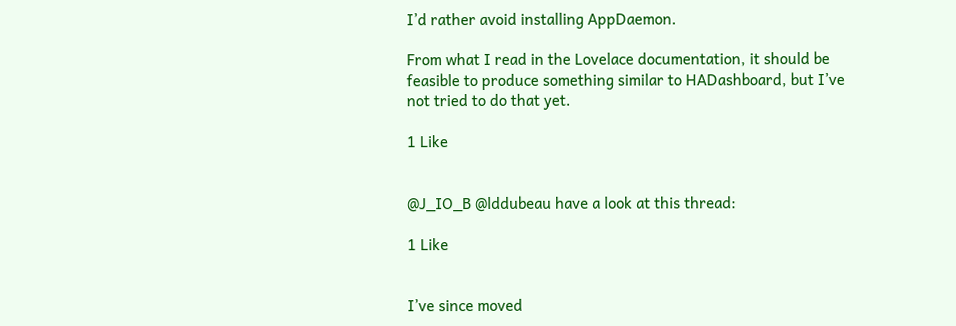I’d rather avoid installing AppDaemon.

From what I read in the Lovelace documentation, it should be feasible to produce something similar to HADashboard, but I’ve not tried to do that yet.

1 Like


@J_IO_B @lddubeau have a look at this thread:

1 Like


I’ve since moved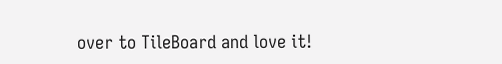over to TileBoard and love it!